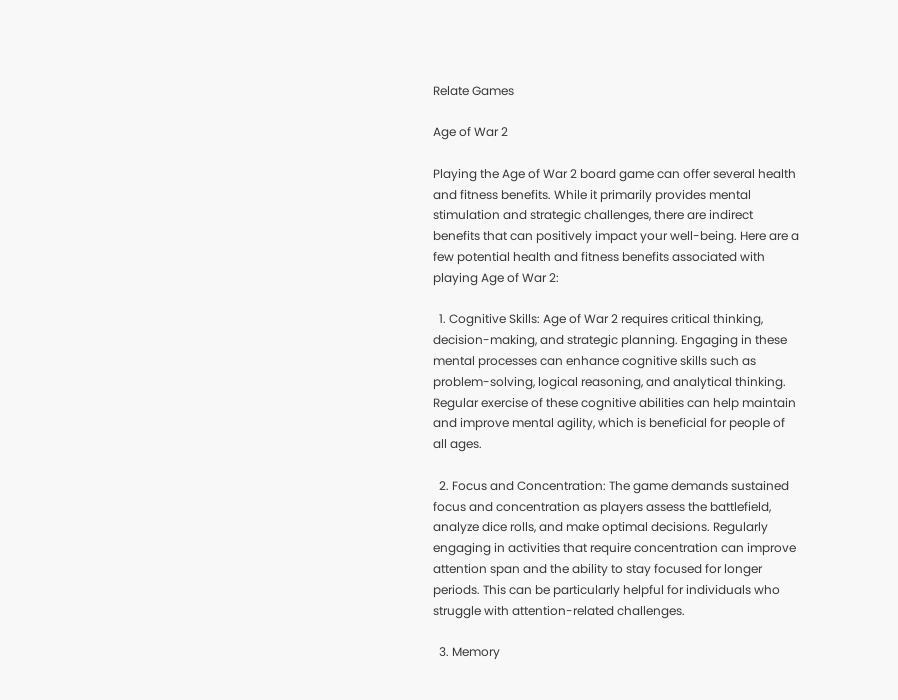Relate Games

Age of War 2

Playing the Age of War 2 board game can offer several health and fitness benefits. While it primarily provides mental stimulation and strategic challenges, there are indirect benefits that can positively impact your well-being. Here are a few potential health and fitness benefits associated with playing Age of War 2:

  1. Cognitive Skills: Age of War 2 requires critical thinking, decision-making, and strategic planning. Engaging in these mental processes can enhance cognitive skills such as problem-solving, logical reasoning, and analytical thinking. Regular exercise of these cognitive abilities can help maintain and improve mental agility, which is beneficial for people of all ages.

  2. Focus and Concentration: The game demands sustained focus and concentration as players assess the battlefield, analyze dice rolls, and make optimal decisions. Regularly engaging in activities that require concentration can improve attention span and the ability to stay focused for longer periods. This can be particularly helpful for individuals who struggle with attention-related challenges.

  3. Memory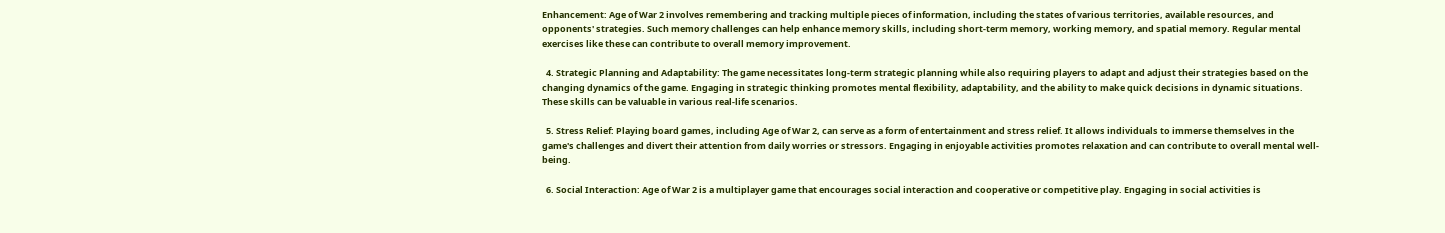Enhancement: Age of War 2 involves remembering and tracking multiple pieces of information, including the states of various territories, available resources, and opponents' strategies. Such memory challenges can help enhance memory skills, including short-term memory, working memory, and spatial memory. Regular mental exercises like these can contribute to overall memory improvement.

  4. Strategic Planning and Adaptability: The game necessitates long-term strategic planning while also requiring players to adapt and adjust their strategies based on the changing dynamics of the game. Engaging in strategic thinking promotes mental flexibility, adaptability, and the ability to make quick decisions in dynamic situations. These skills can be valuable in various real-life scenarios.

  5. Stress Relief: Playing board games, including Age of War 2, can serve as a form of entertainment and stress relief. It allows individuals to immerse themselves in the game's challenges and divert their attention from daily worries or stressors. Engaging in enjoyable activities promotes relaxation and can contribute to overall mental well-being.

  6. Social Interaction: Age of War 2 is a multiplayer game that encourages social interaction and cooperative or competitive play. Engaging in social activities is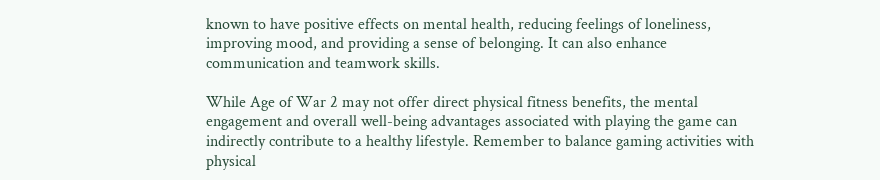known to have positive effects on mental health, reducing feelings of loneliness, improving mood, and providing a sense of belonging. It can also enhance communication and teamwork skills.

While Age of War 2 may not offer direct physical fitness benefits, the mental engagement and overall well-being advantages associated with playing the game can indirectly contribute to a healthy lifestyle. Remember to balance gaming activities with physical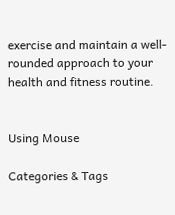exercise and maintain a well-rounded approach to your health and fitness routine.


Using Mouse

Categories & Tags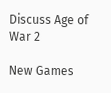Discuss Age of War 2

New Games